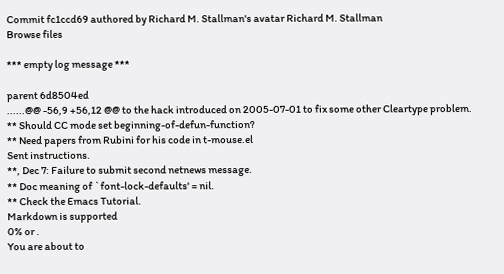Commit fc1ccd69 authored by Richard M. Stallman's avatar Richard M. Stallman
Browse files

*** empty log message ***

parent 6d8504ed
......@@ -56,9 +56,12 @@ to the hack introduced on 2005-07-01 to fix some other Cleartype problem.
** Should CC mode set beginning-of-defun-function?
** Need papers from Rubini for his code in t-mouse.el
Sent instructions.
**, Dec 7: Failure to submit second netnews message.
** Doc meaning of `font-lock-defaults' = nil.
** Check the Emacs Tutorial.
Markdown is supported
0% or .
You are about to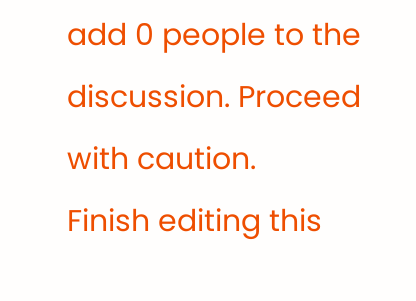add 0 people to the discussion. Proceed with caution.
Finish editing this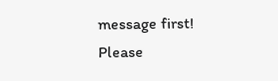message first!
Please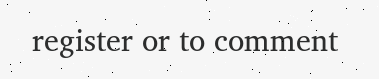register or to comment